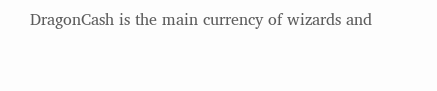DragonCash is the main currency of wizards and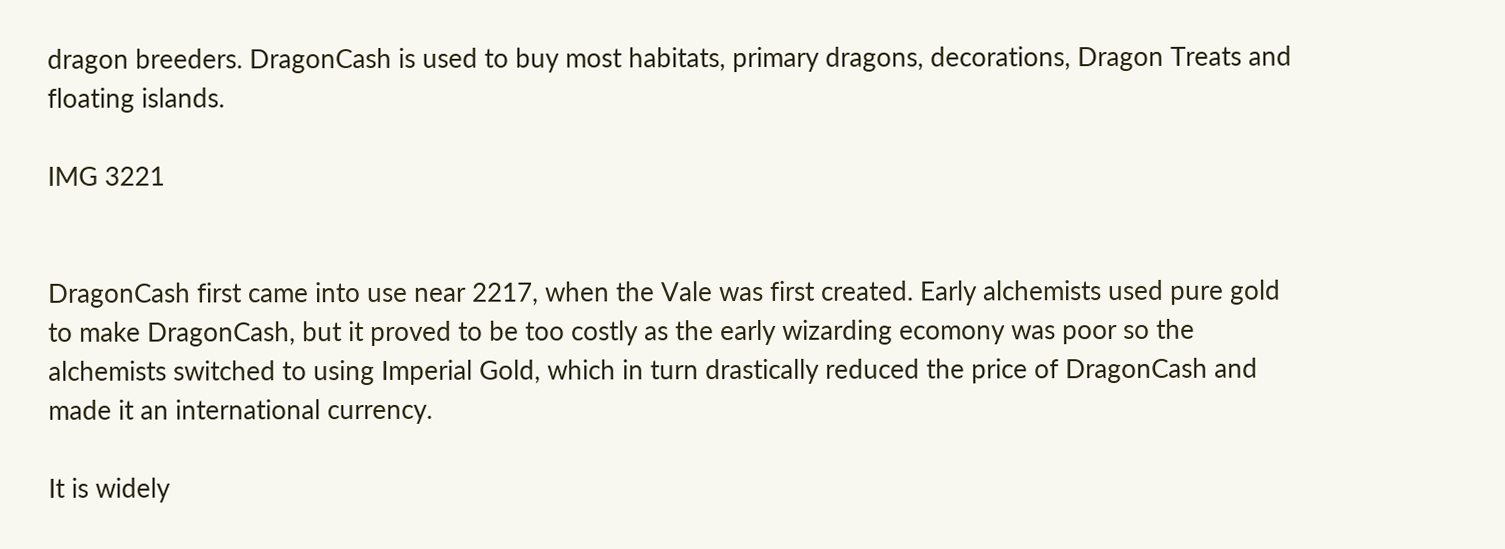dragon breeders. DragonCash is used to buy most habitats, primary dragons, decorations, Dragon Treats and floating islands.

IMG 3221


DragonCash first came into use near 2217, when the Vale was first created. Early alchemists used pure gold to make DragonCash, but it proved to be too costly as the early wizarding ecomony was poor so the alchemists switched to using Imperial Gold, which in turn drastically reduced the price of DragonCash and made it an international currency.

It is widely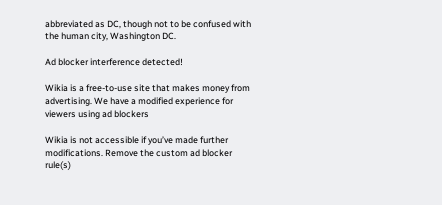abbreviated as DC, though not to be confused with the human city, Washington DC.

Ad blocker interference detected!

Wikia is a free-to-use site that makes money from advertising. We have a modified experience for viewers using ad blockers

Wikia is not accessible if you’ve made further modifications. Remove the custom ad blocker rule(s)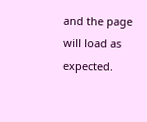and the page will load as expected.